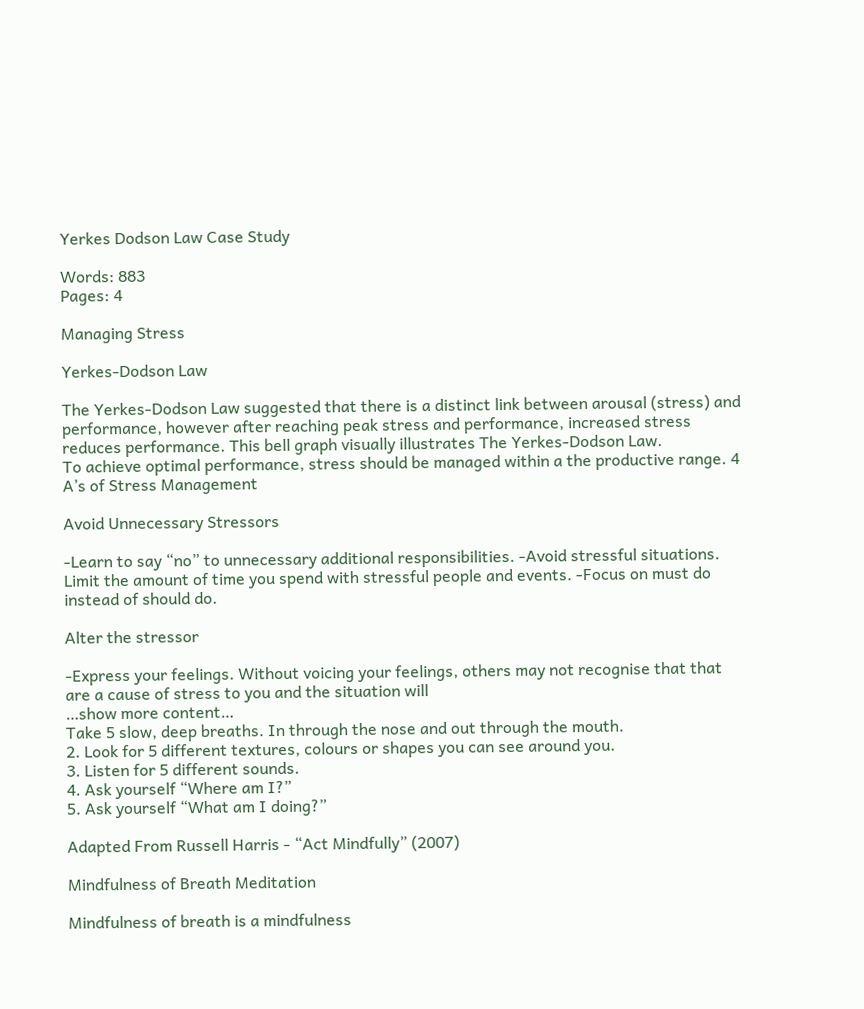Yerkes Dodson Law Case Study

Words: 883
Pages: 4

Managing Stress

Yerkes-Dodson Law

The Yerkes-Dodson Law suggested that there is a distinct link between arousal (stress) and performance, however after reaching peak stress and performance, increased stress reduces performance. This bell graph visually illustrates The Yerkes-Dodson Law.
To achieve optimal performance, stress should be managed within a the productive range. 4 A’s of Stress Management

Avoid Unnecessary Stressors

-Learn to say “no” to unnecessary additional responsibilities. -Avoid stressful situations. Limit the amount of time you spend with stressful people and events. -Focus on must do instead of should do.

Alter the stressor

-Express your feelings. Without voicing your feelings, others may not recognise that that are a cause of stress to you and the situation will
…show more content…
Take 5 slow, deep breaths. In through the nose and out through the mouth.
2. Look for 5 different textures, colours or shapes you can see around you.
3. Listen for 5 different sounds.
4. Ask yourself “Where am I?”
5. Ask yourself “What am I doing?”

Adapted From Russell Harris - “Act Mindfully” (2007)

Mindfulness of Breath Meditation

Mindfulness of breath is a mindfulness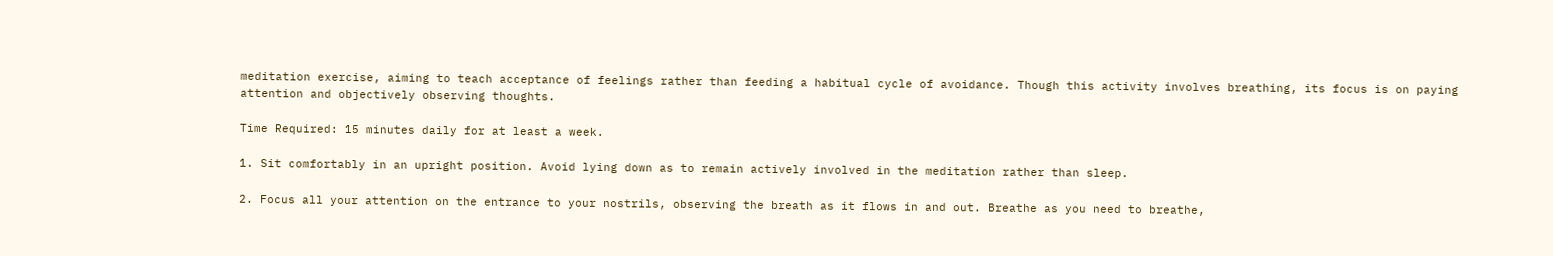meditation exercise, aiming to teach acceptance of feelings rather than feeding a habitual cycle of avoidance. Though this activity involves breathing, its focus is on paying attention and objectively observing thoughts.

Time Required: 15 minutes daily for at least a week.

1. Sit comfortably in an upright position. Avoid lying down as to remain actively involved in the meditation rather than sleep.

2. Focus all your attention on the entrance to your nostrils, observing the breath as it flows in and out. Breathe as you need to breathe,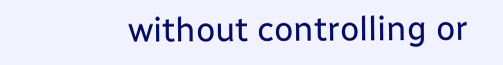without controlling or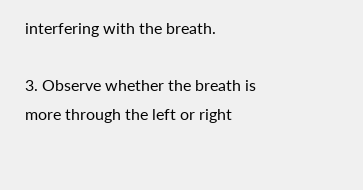interfering with the breath.

3. Observe whether the breath is more through the left or right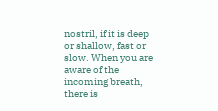nostril, if it is deep or shallow, fast or slow. When you are aware of the incoming breath, there is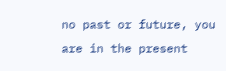no past or future, you are in the present